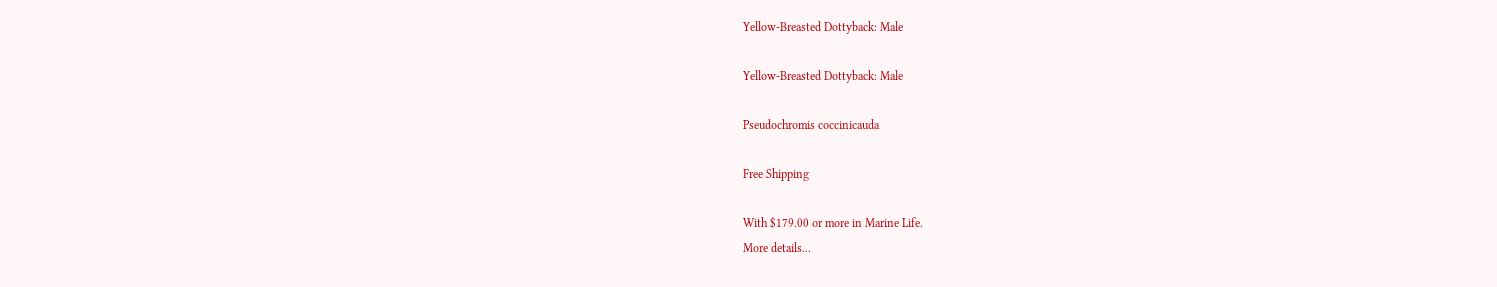Yellow-Breasted Dottyback: Male

Yellow-Breasted Dottyback: Male

Pseudochromis coccinicauda

Free Shipping

With $179.00 or more in Marine Life.
More details...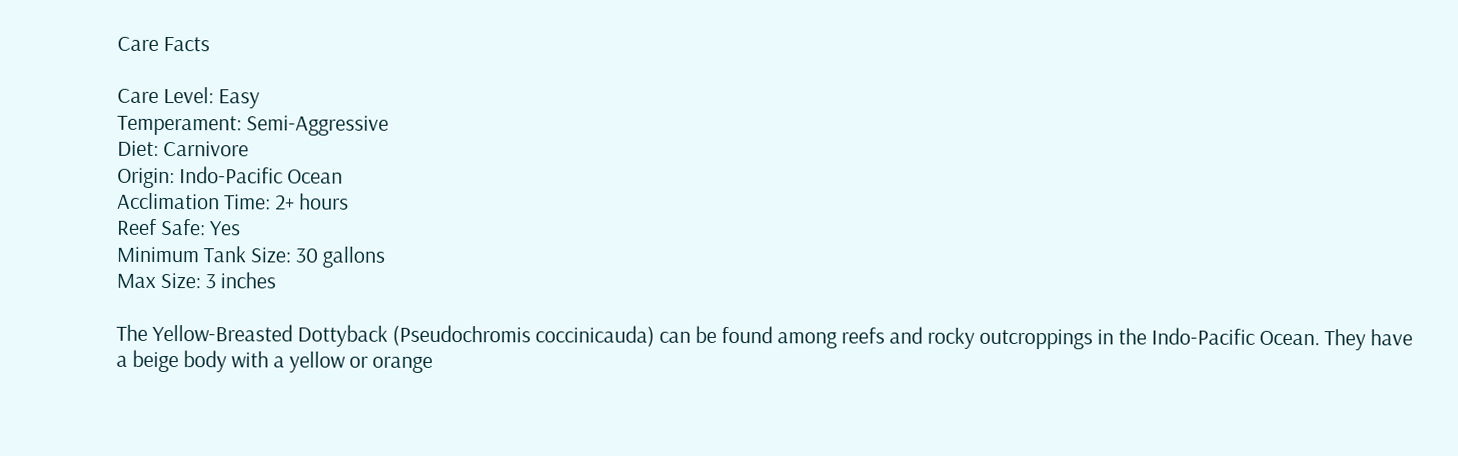Care Facts

Care Level: Easy
Temperament: Semi-Aggressive
Diet: Carnivore
Origin: Indo-Pacific Ocean
Acclimation Time: 2+ hours
Reef Safe: Yes
Minimum Tank Size: 30 gallons
Max Size: 3 inches

The Yellow-Breasted Dottyback (Pseudochromis coccinicauda) can be found among reefs and rocky outcroppings in the Indo-Pacific Ocean. They have a beige body with a yellow or orange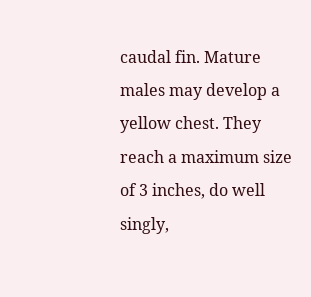caudal fin. Mature males may develop a yellow chest. They reach a maximum size of 3 inches, do well singly,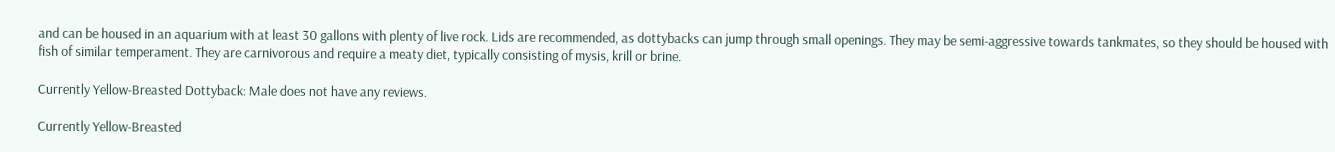and can be housed in an aquarium with at least 30 gallons with plenty of live rock. Lids are recommended, as dottybacks can jump through small openings. They may be semi-aggressive towards tankmates, so they should be housed with fish of similar temperament. They are carnivorous and require a meaty diet, typically consisting of mysis, krill or brine.

Currently Yellow-Breasted Dottyback: Male does not have any reviews.

Currently Yellow-Breasted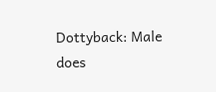Dottyback: Male does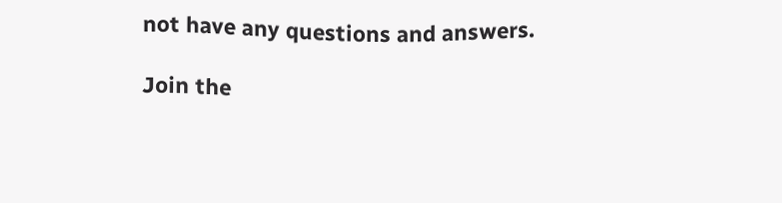not have any questions and answers.

Join the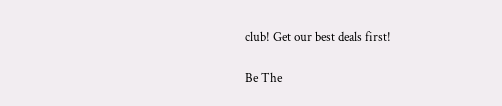club! Get our best deals first!

Be The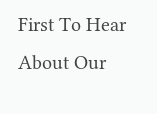First To Hear About Our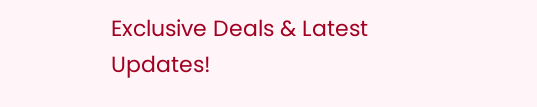Exclusive Deals & Latest Updates!